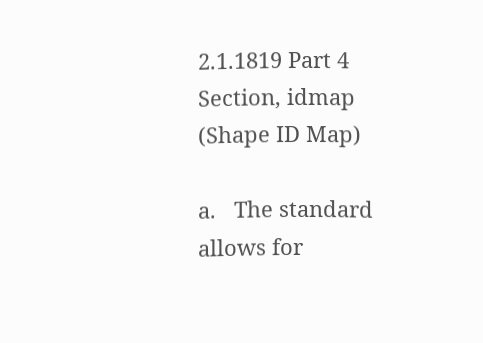2.1.1819 Part 4 Section, idmap (Shape ID Map)

a.   The standard allows for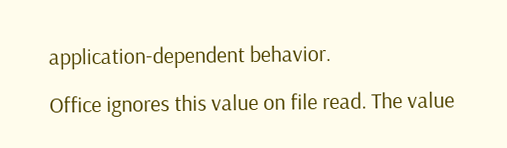application-dependent behavior.

Office ignores this value on file read. The value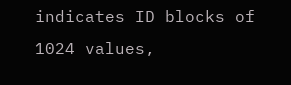indicates ID blocks of 1024 values,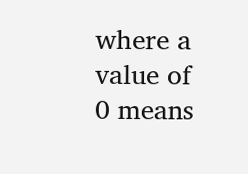where a value of 0 means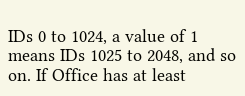IDs 0 to 1024, a value of 1 means IDs 1025 to 2048, and so on. If Office has at least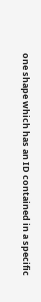one shape which has an ID contained in a specific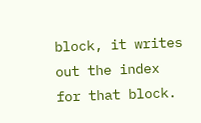block, it writes out the index for that block.